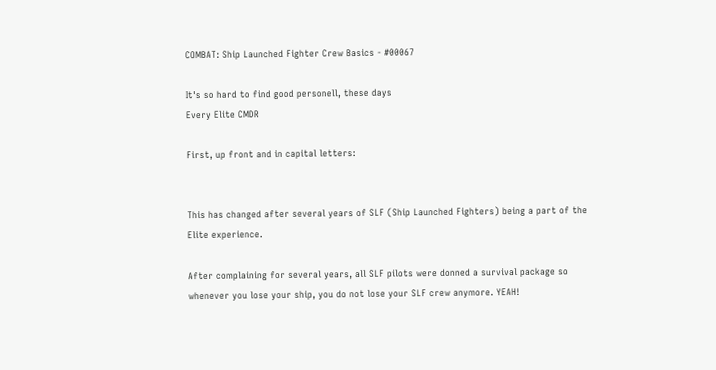COMBAT: Ship Launched Fighter Crew Basics - #00067

It's so hard to find good personell, these days
Every Elite CMDR

First, up front and in capital letters:


This has changed after several years of SLF (Ship Launched Fighters) being a part of the Elite experience.

After complaining for several years, all SLF pilots were donned a survival package so whenever you lose your ship, you do not lose your SLF crew anymore. YEAH!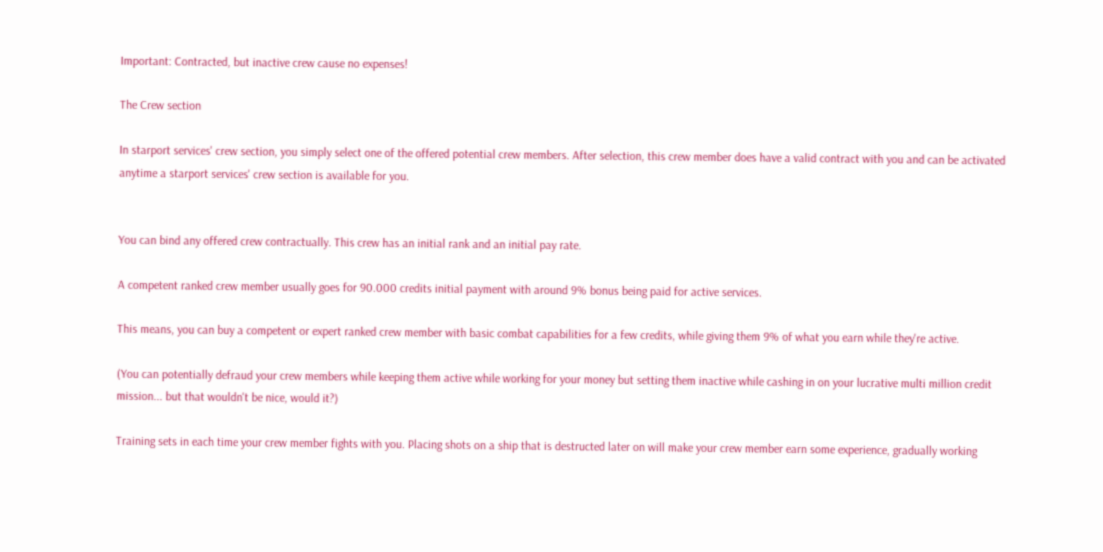Important: Contracted, but inactive crew cause no expenses!

The Crew section

In starport services' crew section, you simply select one of the offered potential crew members. After selection, this crew member does have a valid contract with you and can be activated anytime a starport services' crew section is available for you.


You can bind any offered crew contractually. This crew has an initial rank and an initial pay rate.

A competent ranked crew member usually goes for 90.000 credits initial payment with around 9% bonus being paid for active services.

This means, you can buy a competent or expert ranked crew member with basic combat capabilities for a few credits, while giving them 9% of what you earn while they're active.

(You can potentially defraud your crew members while keeping them active while working for your money but setting them inactive while cashing in on your lucrative multi million credit mission... but that wouldn't be nice, would it?)

Training sets in each time your crew member fights with you. Placing shots on a ship that is destructed later on will make your crew member earn some experience, gradually working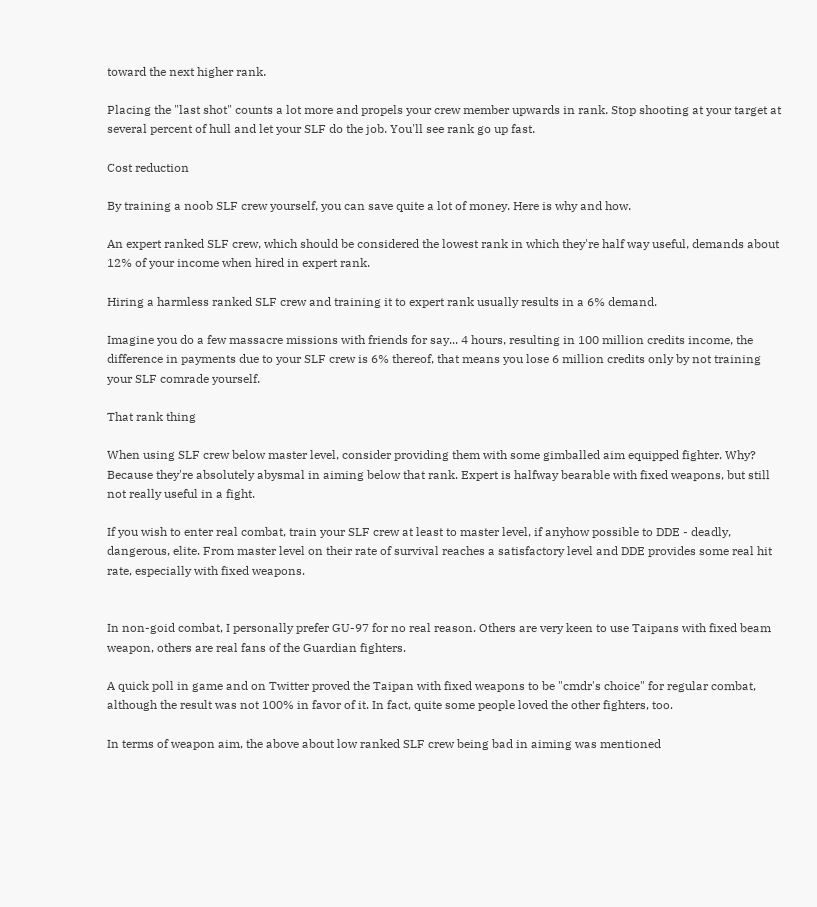toward the next higher rank.

Placing the "last shot" counts a lot more and propels your crew member upwards in rank. Stop shooting at your target at several percent of hull and let your SLF do the job. You'll see rank go up fast.

Cost reduction

By training a noob SLF crew yourself, you can save quite a lot of money. Here is why and how.

An expert ranked SLF crew, which should be considered the lowest rank in which they're half way useful, demands about 12% of your income when hired in expert rank.

Hiring a harmless ranked SLF crew and training it to expert rank usually results in a 6% demand.

Imagine you do a few massacre missions with friends for say... 4 hours, resulting in 100 million credits income, the difference in payments due to your SLF crew is 6% thereof, that means you lose 6 million credits only by not training your SLF comrade yourself.

That rank thing

When using SLF crew below master level, consider providing them with some gimballed aim equipped fighter. Why? Because they're absolutely abysmal in aiming below that rank. Expert is halfway bearable with fixed weapons, but still not really useful in a fight.

If you wish to enter real combat, train your SLF crew at least to master level, if anyhow possible to DDE - deadly, dangerous, elite. From master level on their rate of survival reaches a satisfactory level and DDE provides some real hit rate, especially with fixed weapons.


In non-goid combat, I personally prefer GU-97 for no real reason. Others are very keen to use Taipans with fixed beam weapon, others are real fans of the Guardian fighters.

A quick poll in game and on Twitter proved the Taipan with fixed weapons to be "cmdr's choice" for regular combat, although the result was not 100% in favor of it. In fact, quite some people loved the other fighters, too.

In terms of weapon aim, the above about low ranked SLF crew being bad in aiming was mentioned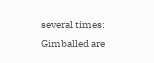several times: Gimballed are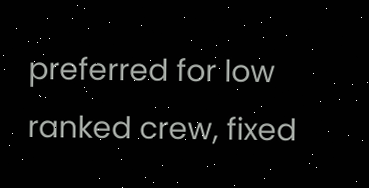preferred for low ranked crew, fixed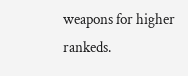weapons for higher rankeds.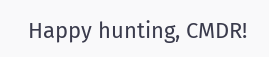Happy hunting, CMDR!